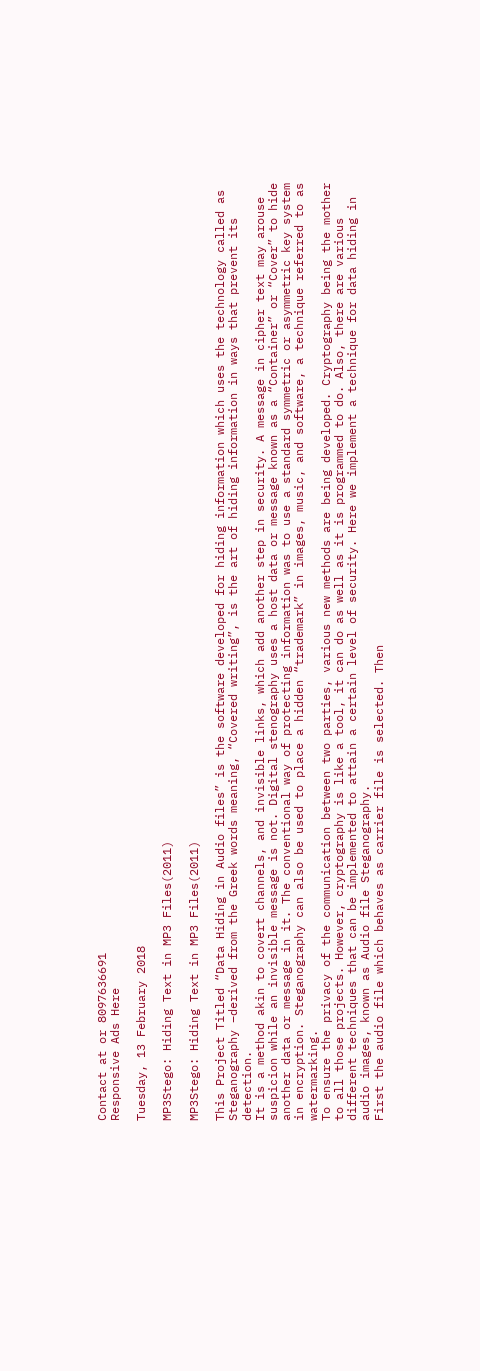Contact at or 8097636691
Responsive Ads Here

Tuesday, 13 February 2018

MP3Stego: Hiding Text in MP3 Files(2011)

MP3Stego: Hiding Text in MP3 Files(2011)

This Project Titled “Data Hiding in Audio files” is the software developed for hiding information which uses the technology called as Steganography –derived from the Greek words meaning, “Covered writing”, is the art of hiding information in ways that prevent its detection.
It is a method akin to covert channels, and invisible links, which add another step in security. A message in cipher text may arouse suspicion while an invisible message is not. Digital stenography uses a host data or message known as a “Container” or “Cover” to hide another data or message in it. The conventional way of protecting information was to use a standard symmetric or asymmetric key system in encryption. Steganography can also be used to place a hidden “trademark” in images, music, and software, a technique referred to as watermarking.
To ensure the privacy of the communication between two parties, various new methods are being developed. Cryptography being the mother to all those projects. However, cryptography is like a tool, it can do as well as it is programmed to do. Also, there are various different techniques that can be implemented to attain a certain level of security. Here we implement a technique for data hiding in audio images, known as Audio file Steganography.
First the audio file which behaves as carrier file is selected. Then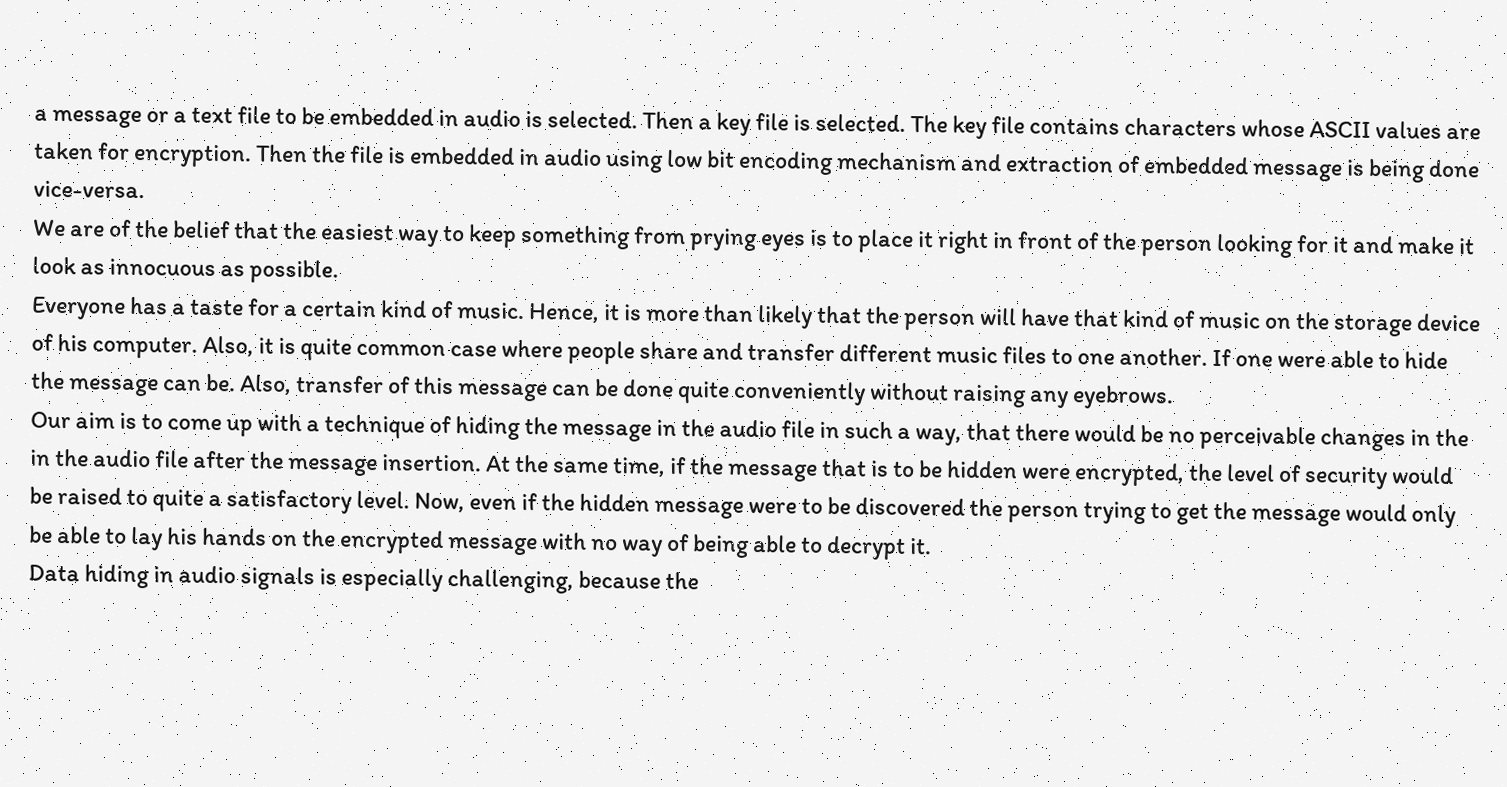a message or a text file to be embedded in audio is selected. Then a key file is selected. The key file contains characters whose ASCII values are taken for encryption. Then the file is embedded in audio using low bit encoding mechanism and extraction of embedded message is being done vice-versa.
We are of the belief that the easiest way to keep something from prying eyes is to place it right in front of the person looking for it and make it look as innocuous as possible.
Everyone has a taste for a certain kind of music. Hence, it is more than likely that the person will have that kind of music on the storage device of his computer. Also, it is quite common case where people share and transfer different music files to one another. If one were able to hide the message can be. Also, transfer of this message can be done quite conveniently without raising any eyebrows.
Our aim is to come up with a technique of hiding the message in the audio file in such a way, that there would be no perceivable changes in the in the audio file after the message insertion. At the same time, if the message that is to be hidden were encrypted, the level of security would be raised to quite a satisfactory level. Now, even if the hidden message were to be discovered the person trying to get the message would only be able to lay his hands on the encrypted message with no way of being able to decrypt it.
Data hiding in audio signals is especially challenging, because the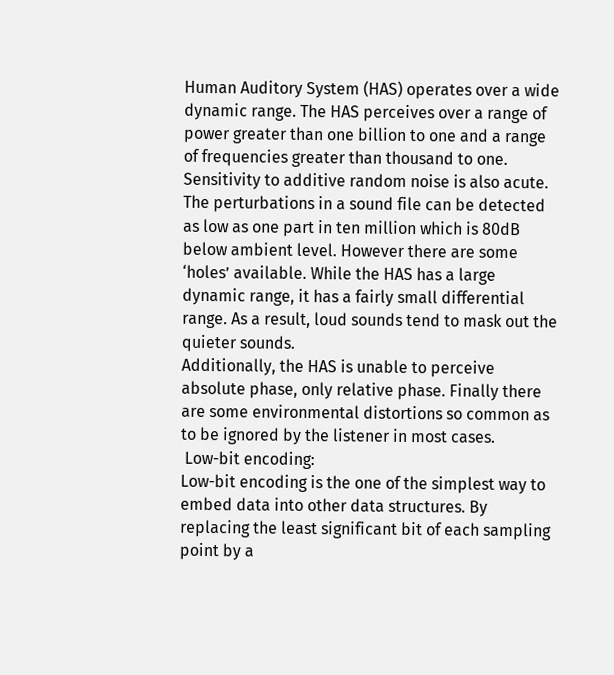Human Auditory System (HAS) operates over a wide dynamic range. The HAS perceives over a range of power greater than one billion to one and a range of frequencies greater than thousand to one. Sensitivity to additive random noise is also acute.
The perturbations in a sound file can be detected as low as one part in ten million which is 80dB below ambient level. However there are some ‘holes’ available. While the HAS has a large dynamic range, it has a fairly small differential range. As a result, loud sounds tend to mask out the quieter sounds.
Additionally, the HAS is unable to perceive absolute phase, only relative phase. Finally there are some environmental distortions so common as to be ignored by the listener in most cases.
 Low-bit encoding:
Low-bit encoding is the one of the simplest way to embed data into other data structures. By replacing the least significant bit of each sampling point by a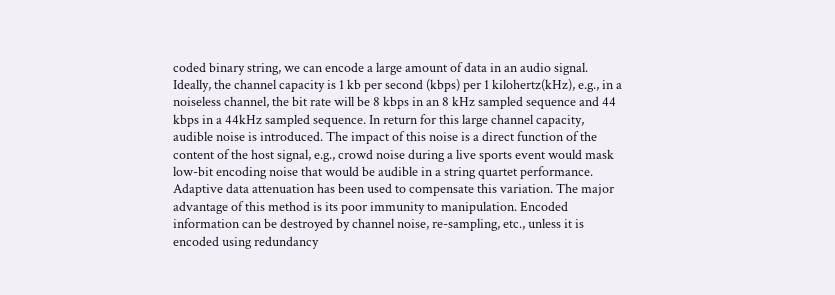coded binary string, we can encode a large amount of data in an audio signal.
Ideally, the channel capacity is 1 kb per second (kbps) per 1 kilohertz(kHz), e.g., in a noiseless channel, the bit rate will be 8 kbps in an 8 kHz sampled sequence and 44 kbps in a 44kHz sampled sequence. In return for this large channel capacity, audible noise is introduced. The impact of this noise is a direct function of the content of the host signal, e.g., crowd noise during a live sports event would mask low-bit encoding noise that would be audible in a string quartet performance.
Adaptive data attenuation has been used to compensate this variation. The major advantage of this method is its poor immunity to manipulation. Encoded information can be destroyed by channel noise, re-sampling, etc., unless it is encoded using redundancy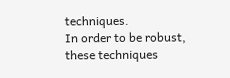techniques.
In order to be robust, these techniques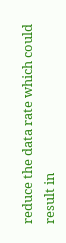reduce the data rate which could result in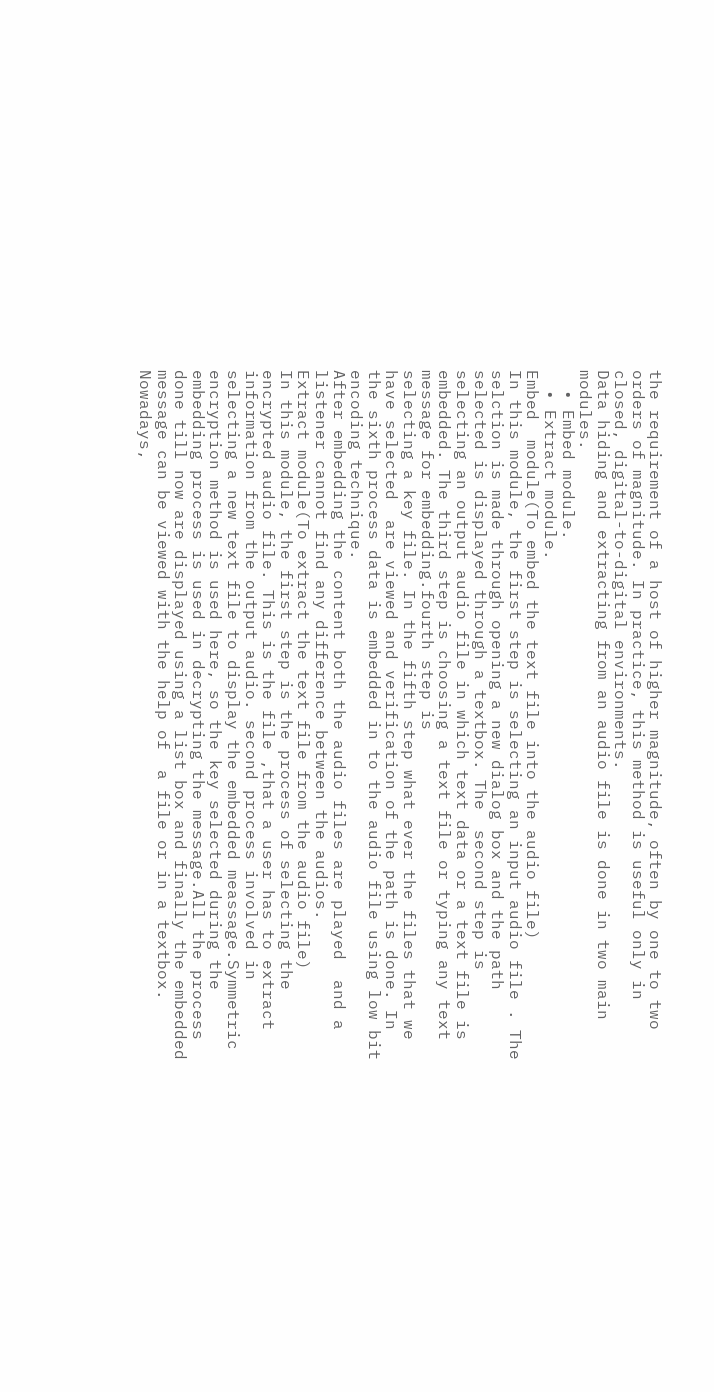the requirement of a host of higher magnitude, often by one to two orders of magnitude. In practice, this method is useful only in closed, digital-to-digital environments.
Data hiding and extracting from an audio file is done in two main modules.
  • Embed module.
  • Extract module.
Embed  module(To embed the text file into the audio file)
In this module, the first step is selecting an input audio file . The selction is made through opening a new dialog box and the path selected is displayed through a textbox. The  second step is selecting an output audio file in which text data or a text file is embedded. The third step is choosing a text file or typing any text message for embedding.fourth step is
selecting a key file. In the fifth step what ever the files that we have selected  are viewed and verification of the path is done. In the sixth process data is embedded in to the audio file using low bit encoding technique.
After embedding the content both the audio files are played  and a listener cannot find any difference between the audios.
Extract module(To extract the text file from the audio file)
In this module, the first step is the process of selecting the encrypted audio file. This is the file ,that a user has to extract information from the output audio. second process involved in selecting a new text file to display the embedded meassage.Symmetric encryption method is used here, so the key selected during the embedding process is used in decrypting the message.All the process done till now are displayed using a list box and finally the embedded message can be viewed with the help of  a file or in a textbox.
Nowadays,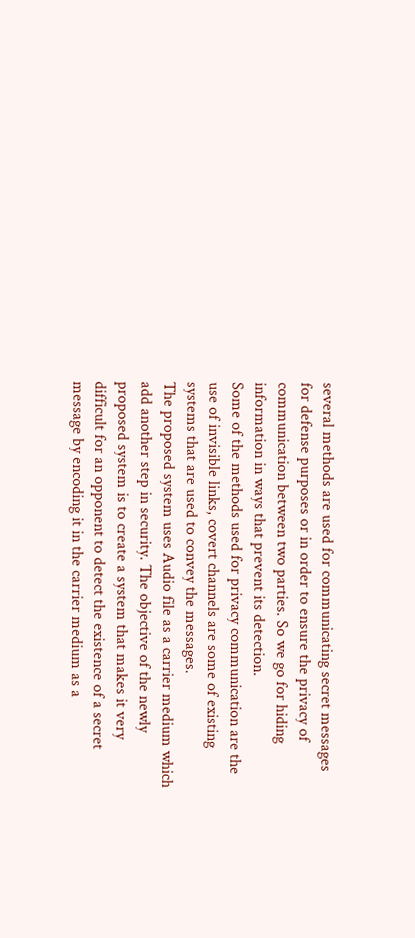several methods are used for communicating secret messages for defense purposes or in order to ensure the privacy of communication between two parties. So we go for hiding information in ways that prevent its detection.
Some of the methods used for privacy communication are the use of invisible links, covert channels are some of existing systems that are used to convey the messages.
The proposed system uses Audio file as a carrier medium which add another step in security. The objective of the newly proposed system is to create a system that makes it very difficult for an opponent to detect the existence of a secret message by encoding it in the carrier medium as a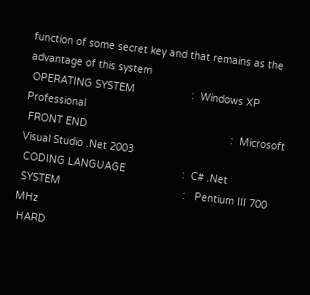function of some secret key and that remains as the advantage of this system
 OPERATING SYSTEM                   :  Windows XP Professional
 FRONT END                                                :  Microsoft Visual Studio .Net 2003
 CODING LANGUAGE                   :  C# .Net
 SYSTEM                                         :   Pentium III 700 MHz
 HARD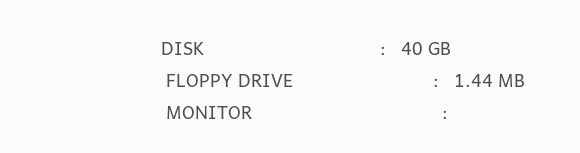DISK                                   :   40 GB
 FLOPPY DRIVE                            :   1.44 MB
 MONITOR                                      :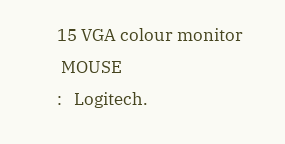15 VGA colour monitor
 MOUSE                                           :   Logitech.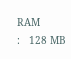RAM                                                :   128 MB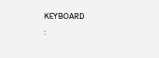KEYBOARD                                  :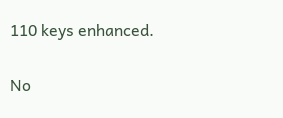110 keys enhanced.

No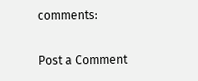comments:

Post a Comment